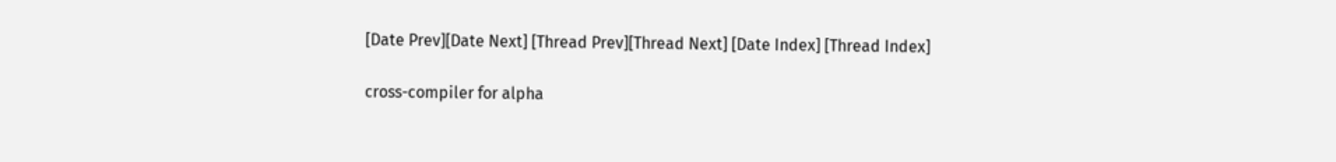[Date Prev][Date Next] [Thread Prev][Thread Next] [Date Index] [Thread Index]

cross-compiler for alpha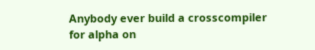Anybody ever build a crosscompiler for alpha on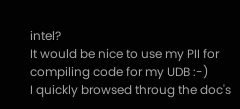intel?
It would be nice to use my PII for compiling code for my UDB :-)
I quickly browsed throug the doc's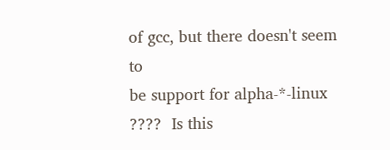of gcc, but there doesn't seem to
be support for alpha-*-linux ????  Is this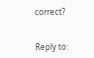correct?


Reply to: